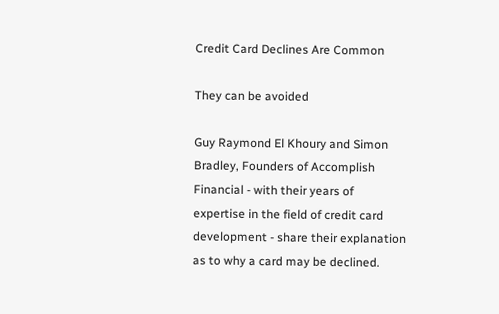Credit Card Declines Are Common

They can be avoided

Guy Raymond El Khoury and Simon Bradley, Founders of Accomplish Financial - with their years of expertise in the field of credit card development - share their explanation as to why a card may be declined.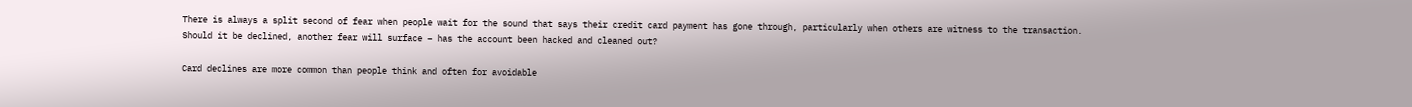There is always a split second of fear when people wait for the sound that says their credit card payment has gone through, particularly when others are witness to the transaction.
Should it be declined, another fear will surface – has the account been hacked and cleaned out?

Card declines are more common than people think and often for avoidable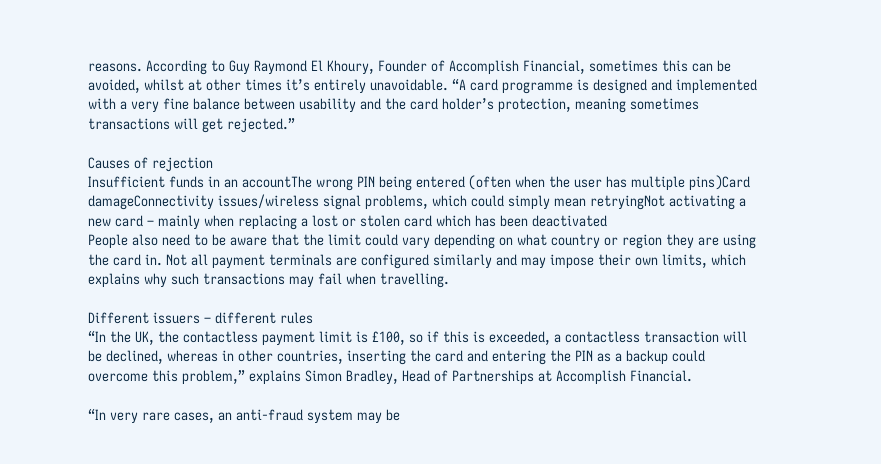reasons. According to Guy Raymond El Khoury, Founder of Accomplish Financial, sometimes this can be avoided, whilst at other times it’s entirely unavoidable. “A card programme is designed and implemented with a very fine balance between usability and the card holder’s protection, meaning sometimes transactions will get rejected.”

Causes of rejection
Insufficient funds in an accountThe wrong PIN being entered (often when the user has multiple pins)Card damageConnectivity issues/wireless signal problems, which could simply mean retryingNot activating a new card – mainly when replacing a lost or stolen card which has been deactivated
People also need to be aware that the limit could vary depending on what country or region they are using the card in. Not all payment terminals are configured similarly and may impose their own limits, which explains why such transactions may fail when travelling.

Different issuers – different rules
“In the UK, the contactless payment limit is £100, so if this is exceeded, a contactless transaction will be declined, whereas in other countries, inserting the card and entering the PIN as a backup could overcome this problem,” explains Simon Bradley, Head of Partnerships at Accomplish Financial.

“In very rare cases, an anti-fraud system may be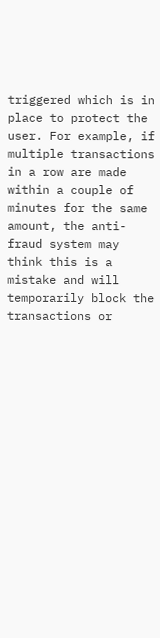triggered which is in place to protect the user. For example, if multiple transactions in a row are made within a couple of minutes for the same amount, the anti-fraud system may think this is a mistake and will temporarily block the transactions or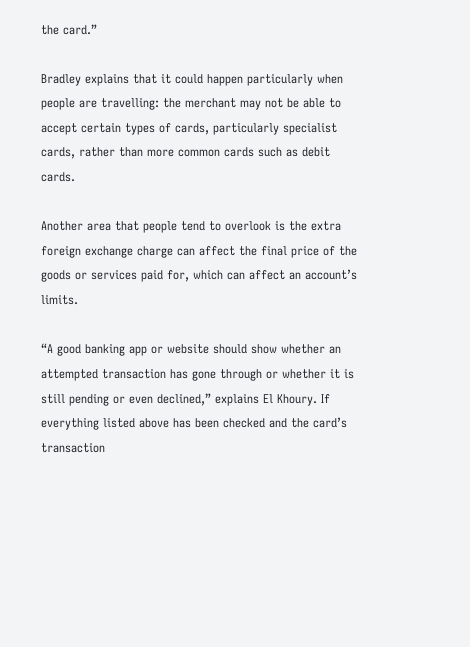the card.”

Bradley explains that it could happen particularly when people are travelling: the merchant may not be able to accept certain types of cards, particularly specialist cards, rather than more common cards such as debit cards.

Another area that people tend to overlook is the extra foreign exchange charge can affect the final price of the goods or services paid for, which can affect an account’s limits.

“A good banking app or website should show whether an attempted transaction has gone through or whether it is still pending or even declined,” explains El Khoury. If everything listed above has been checked and the card’s transaction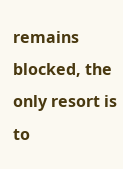remains blocked, the only resort is to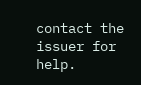contact the issuer for help.